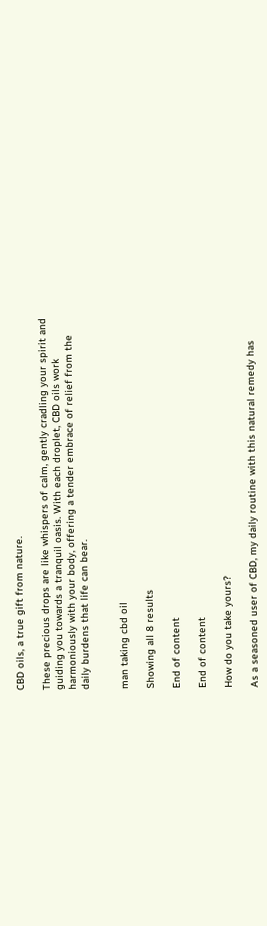CBD oils, a true gift from nature.

These precious drops are like whispers of calm, gently cradling your spirit and guiding you towards a tranquil oasis. With each droplet, CBD oils work harmoniously with your body, offering a tender embrace of relief from the daily burdens that life can bear.


man taking cbd oil

Showing all 8 results

End of content

End of content

How do you take yours?

As a seasoned user of CBD, my daily routine with this natural remedy has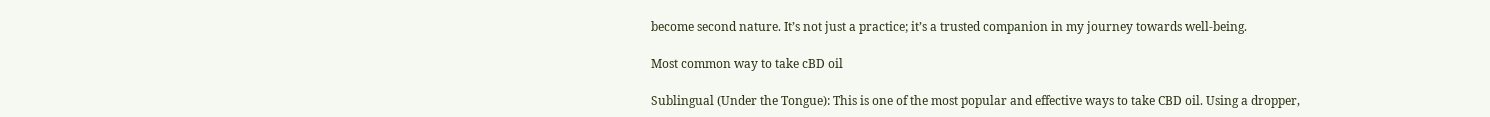become second nature. It’s not just a practice; it’s a trusted companion in my journey towards well-being.

Most common way to take cBD oil

Sublingual (Under the Tongue): This is one of the most popular and effective ways to take CBD oil. Using a dropper,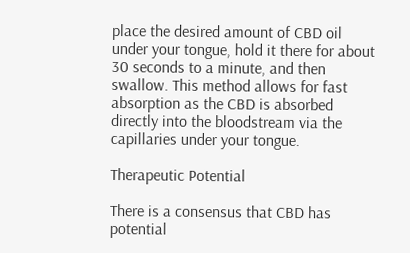place the desired amount of CBD oil under your tongue, hold it there for about 30 seconds to a minute, and then swallow. This method allows for fast absorption as the CBD is absorbed directly into the bloodstream via the capillaries under your tongue.

Therapeutic Potential

There is a consensus that CBD has potential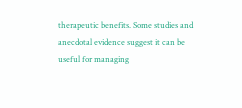therapeutic benefits. Some studies and anecdotal evidence suggest it can be useful for managing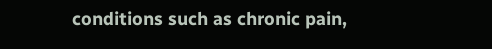conditions such as chronic pain,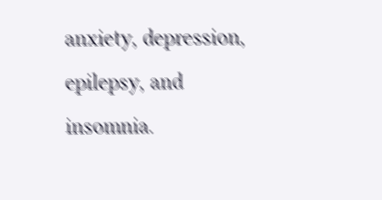anxiety, depression, epilepsy, and insomnia.